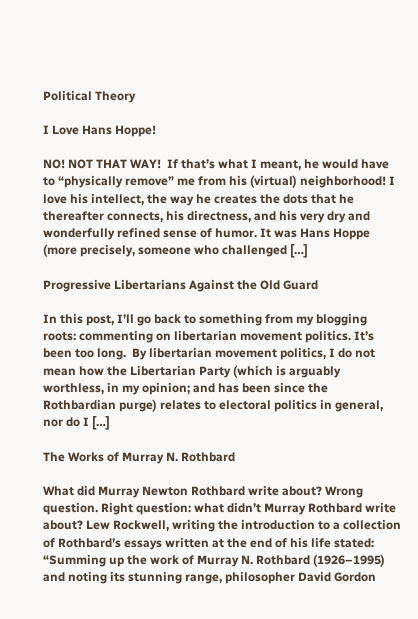Political Theory

I Love Hans Hoppe!

NO! NOT THAT WAY!  If that’s what I meant, he would have to “physically remove” me from his (virtual) neighborhood! I love his intellect, the way he creates the dots that he thereafter connects, his directness, and his very dry and wonderfully refined sense of humor. It was Hans Hoppe (more precisely, someone who challenged […]

Progressive Libertarians Against the Old Guard

In this post, I’ll go back to something from my blogging roots: commenting on libertarian movement politics. It’s been too long.  By libertarian movement politics, I do not mean how the Libertarian Party (which is arguably worthless, in my opinion; and has been since the Rothbardian purge) relates to electoral politics in general, nor do I […]

The Works of Murray N. Rothbard

What did Murray Newton Rothbard write about? Wrong question. Right question: what didn’t Murray Rothbard write about? Lew Rockwell, writing the introduction to a collection of Rothbard’s essays written at the end of his life stated: “Summing up the work of Murray N. Rothbard (1926–1995) and noting its stunning range, philosopher David Gordon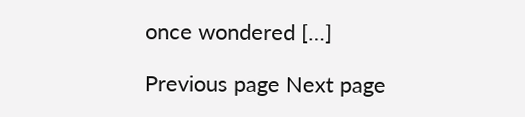once wondered […]

Previous page Next page